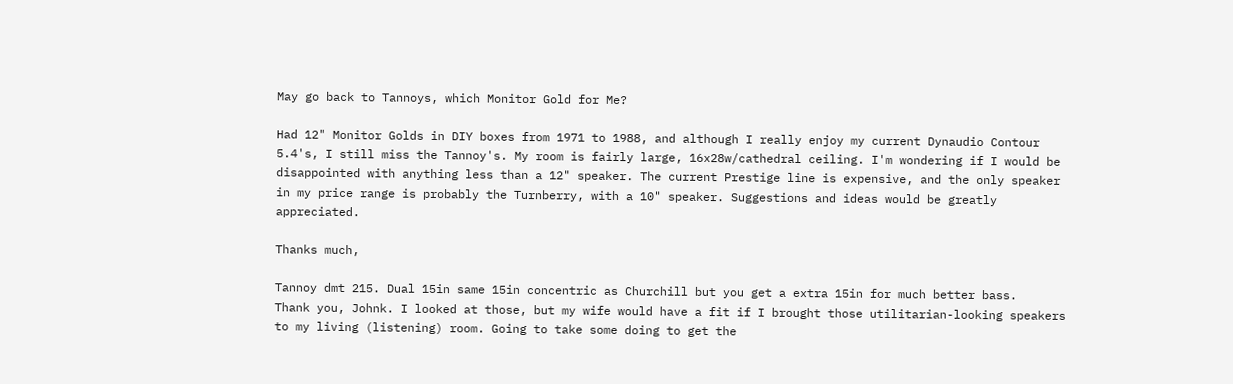May go back to Tannoys, which Monitor Gold for Me?

Had 12" Monitor Golds in DIY boxes from 1971 to 1988, and although I really enjoy my current Dynaudio Contour 5.4's, I still miss the Tannoy's. My room is fairly large, 16x28w/cathedral ceiling. I'm wondering if I would be disappointed with anything less than a 12" speaker. The current Prestige line is expensive, and the only speaker in my price range is probably the Turnberry, with a 10" speaker. Suggestions and ideas would be greatly appreciated.

Thanks much,

Tannoy dmt 215. Dual 15in same 15in concentric as Churchill but you get a extra 15in for much better bass.
Thank you, Johnk. I looked at those, but my wife would have a fit if I brought those utilitarian-looking speakers to my living (listening) room. Going to take some doing to get the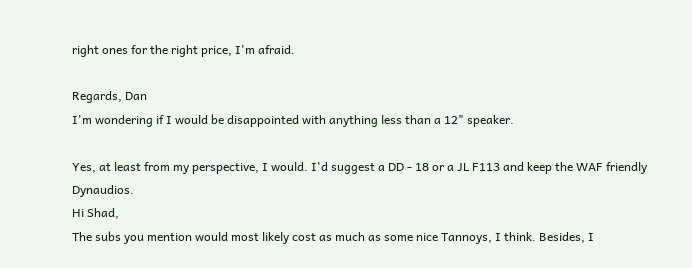right ones for the right price, I'm afraid.

Regards, Dan
I'm wondering if I would be disappointed with anything less than a 12" speaker.

Yes, at least from my perspective, I would. I'd suggest a DD - 18 or a JL F113 and keep the WAF friendly Dynaudios.
Hi Shad,
The subs you mention would most likely cost as much as some nice Tannoys, I think. Besides, I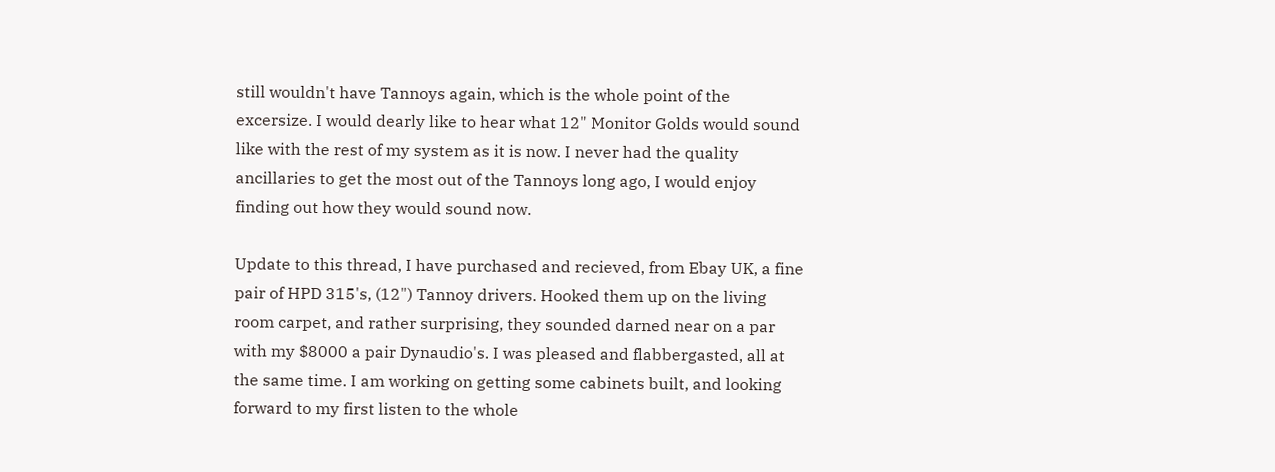still wouldn't have Tannoys again, which is the whole point of the excersize. I would dearly like to hear what 12" Monitor Golds would sound like with the rest of my system as it is now. I never had the quality ancillaries to get the most out of the Tannoys long ago, I would enjoy finding out how they would sound now.

Update to this thread, I have purchased and recieved, from Ebay UK, a fine pair of HPD 315's, (12") Tannoy drivers. Hooked them up on the living room carpet, and rather surprising, they sounded darned near on a par with my $8000 a pair Dynaudio's. I was pleased and flabbergasted, all at the same time. I am working on getting some cabinets built, and looking forward to my first listen to the whole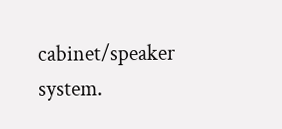cabinet/speaker system.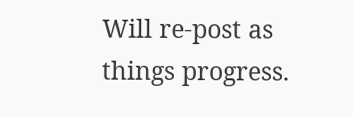Will re-post as things progress.